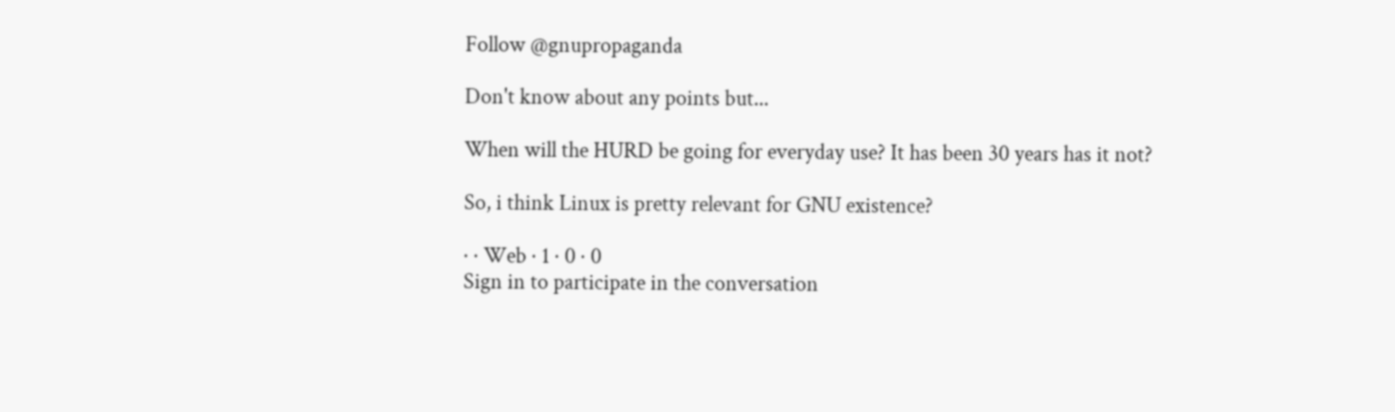Follow @gnupropaganda

Don't know about any points but...

When will the HURD be going for everyday use? It has been 30 years has it not?

So, i think Linux is pretty relevant for GNU existence?

· · Web · 1 · 0 · 0
Sign in to participate in the conversation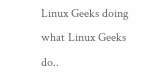Linux Geeks doing what Linux Geeks do..